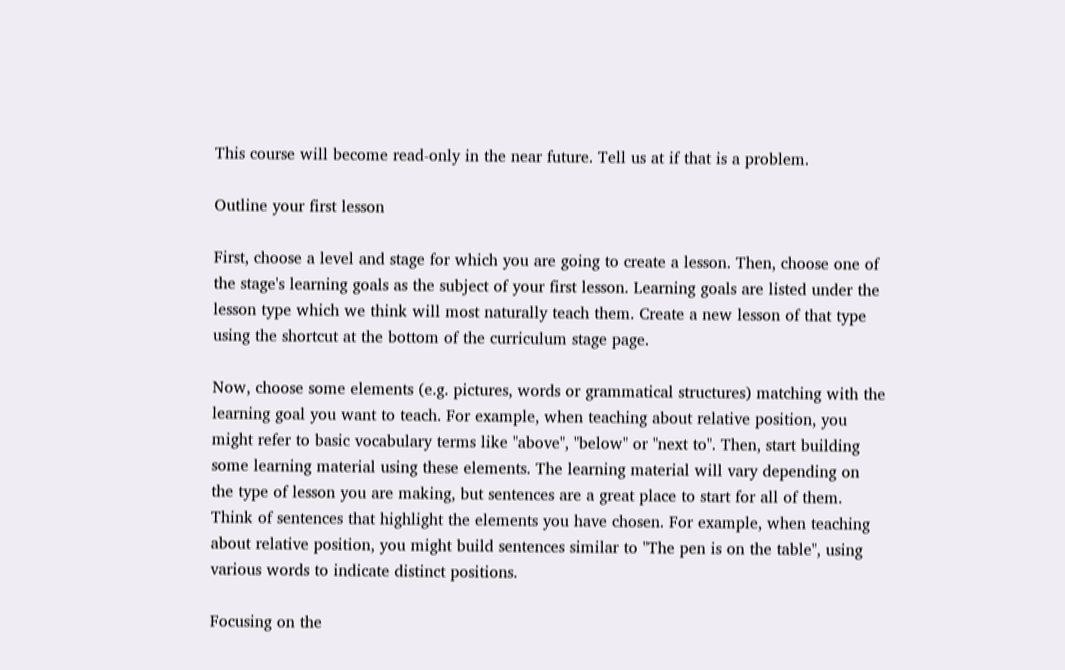This course will become read-only in the near future. Tell us at if that is a problem.

Outline your first lesson

First, choose a level and stage for which you are going to create a lesson. Then, choose one of the stage's learning goals as the subject of your first lesson. Learning goals are listed under the lesson type which we think will most naturally teach them. Create a new lesson of that type using the shortcut at the bottom of the curriculum stage page.

Now, choose some elements (e.g. pictures, words or grammatical structures) matching with the learning goal you want to teach. For example, when teaching about relative position, you might refer to basic vocabulary terms like "above", "below" or "next to". Then, start building some learning material using these elements. The learning material will vary depending on the type of lesson you are making, but sentences are a great place to start for all of them. Think of sentences that highlight the elements you have chosen. For example, when teaching about relative position, you might build sentences similar to "The pen is on the table", using various words to indicate distinct positions.

Focusing on the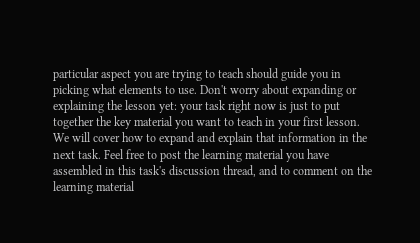particular aspect you are trying to teach should guide you in picking what elements to use. Don't worry about expanding or explaining the lesson yet: your task right now is just to put together the key material you want to teach in your first lesson. We will cover how to expand and explain that information in the next task. Feel free to post the learning material you have assembled in this task's discussion thread, and to comment on the learning material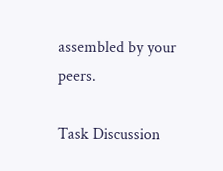assembled by your peers.

Task Discussion